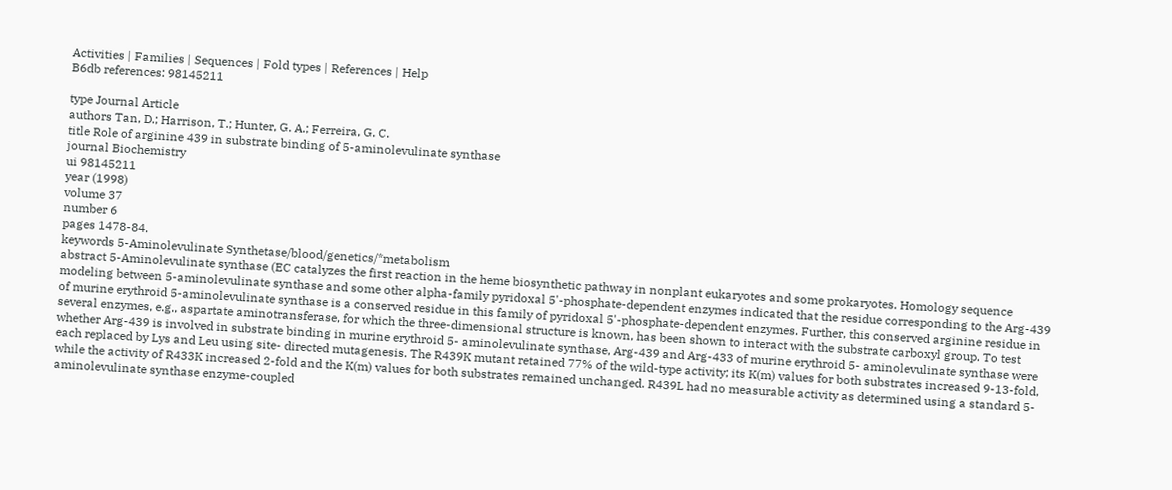Activities | Families | Sequences | Fold types | References | Help
B6db references: 98145211

type Journal Article
authors Tan, D.; Harrison, T.; Hunter, G. A.; Ferreira, G. C.
title Role of arginine 439 in substrate binding of 5-aminolevulinate synthase
journal Biochemistry
ui 98145211
year (1998)
volume 37
number 6
pages 1478-84.
keywords 5-Aminolevulinate Synthetase/blood/genetics/*metabolism
abstract 5-Aminolevulinate synthase (EC catalyzes the first reaction in the heme biosynthetic pathway in nonplant eukaryotes and some prokaryotes. Homology sequence modeling between 5-aminolevulinate synthase and some other alpha-family pyridoxal 5'-phosphate-dependent enzymes indicated that the residue corresponding to the Arg-439 of murine erythroid 5-aminolevulinate synthase is a conserved residue in this family of pyridoxal 5'-phosphate-dependent enzymes. Further, this conserved arginine residue in several enzymes, e.g., aspartate aminotransferase, for which the three-dimensional structure is known, has been shown to interact with the substrate carboxyl group. To test whether Arg-439 is involved in substrate binding in murine erythroid 5- aminolevulinate synthase, Arg-439 and Arg-433 of murine erythroid 5- aminolevulinate synthase were each replaced by Lys and Leu using site- directed mutagenesis. The R439K mutant retained 77% of the wild-type activity; its K(m) values for both substrates increased 9-13-fold, while the activity of R433K increased 2-fold and the K(m) values for both substrates remained unchanged. R439L had no measurable activity as determined using a standard 5-aminolevulinate synthase enzyme-coupled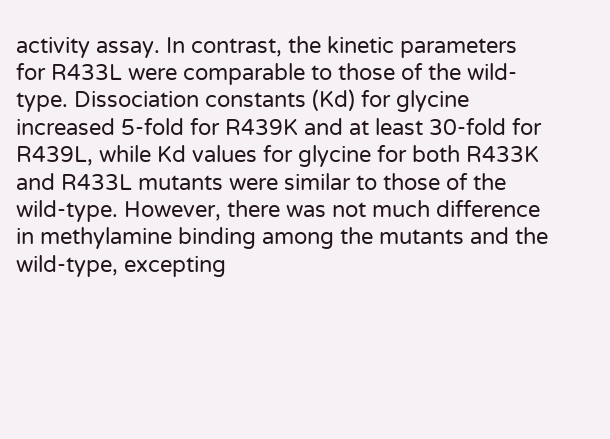activity assay. In contrast, the kinetic parameters for R433L were comparable to those of the wild-type. Dissociation constants (Kd) for glycine increased 5-fold for R439K and at least 30-fold for R439L, while Kd values for glycine for both R433K and R433L mutants were similar to those of the wild-type. However, there was not much difference in methylamine binding among the mutants and the wild-type, excepting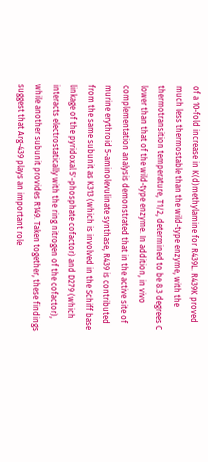of a 10-fold increase in K(d)methylamine for R439L. R439K proved much less thermostable than the wild-type enzyme, with the thermotransition temperature, T1/2, determined to be 8.3 degrees C lower than that of the wild-type enzyme. In addition, in vivo complementation analysis demonstrated that in the active site of murine erythroid 5-aminolevulinate synthase, R439 is contributed from the same subunit as K313 (which is involved in the Schiff base linkage of the pyridoxal 5'-phosphate cofactor) and D279 (which interacts electrostatically with the ring nitrogen of the cofactor), while another subunit provides R149. Taken together, these findings suggest that Arg-439 plays an important role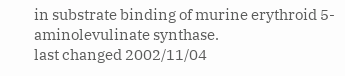in substrate binding of murine erythroid 5-aminolevulinate synthase.
last changed 2002/11/04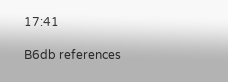17:41

B6db references